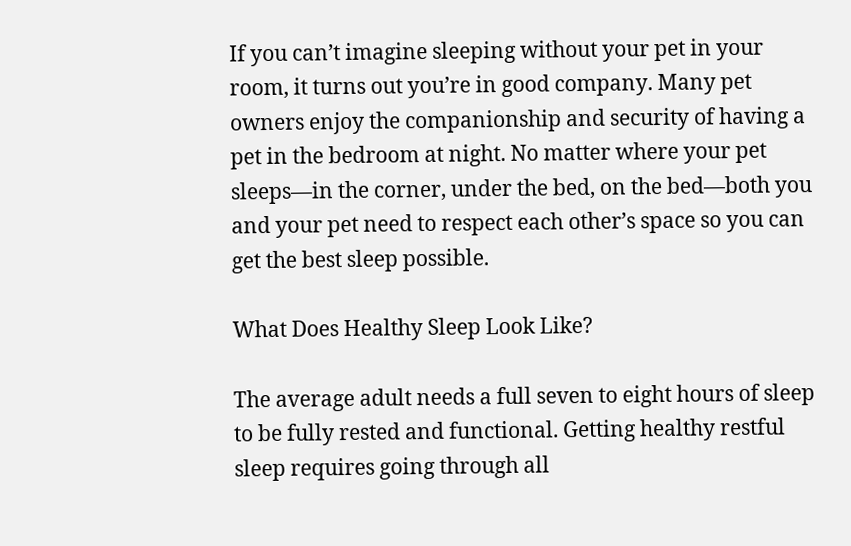If you can’t imagine sleeping without your pet in your room, it turns out you’re in good company. Many pet owners enjoy the companionship and security of having a pet in the bedroom at night. No matter where your pet sleeps—in the corner, under the bed, on the bed—both you and your pet need to respect each other’s space so you can get the best sleep possible.

What Does Healthy Sleep Look Like?

The average adult needs a full seven to eight hours of sleep to be fully rested and functional. Getting healthy restful sleep requires going through all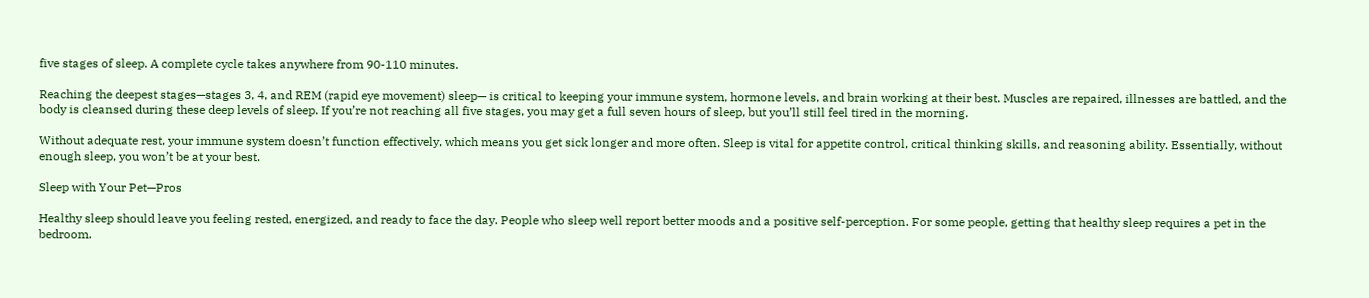five stages of sleep. A complete cycle takes anywhere from 90-110 minutes.

Reaching the deepest stages—stages 3, 4, and REM (rapid eye movement) sleep— is critical to keeping your immune system, hormone levels, and brain working at their best. Muscles are repaired, illnesses are battled, and the body is cleansed during these deep levels of sleep. If you’re not reaching all five stages, you may get a full seven hours of sleep, but you’ll still feel tired in the morning.

Without adequate rest, your immune system doesn’t function effectively, which means you get sick longer and more often. Sleep is vital for appetite control, critical thinking skills, and reasoning ability. Essentially, without enough sleep, you won’t be at your best.

Sleep with Your Pet—Pros

Healthy sleep should leave you feeling rested, energized, and ready to face the day. People who sleep well report better moods and a positive self-perception. For some people, getting that healthy sleep requires a pet in the bedroom.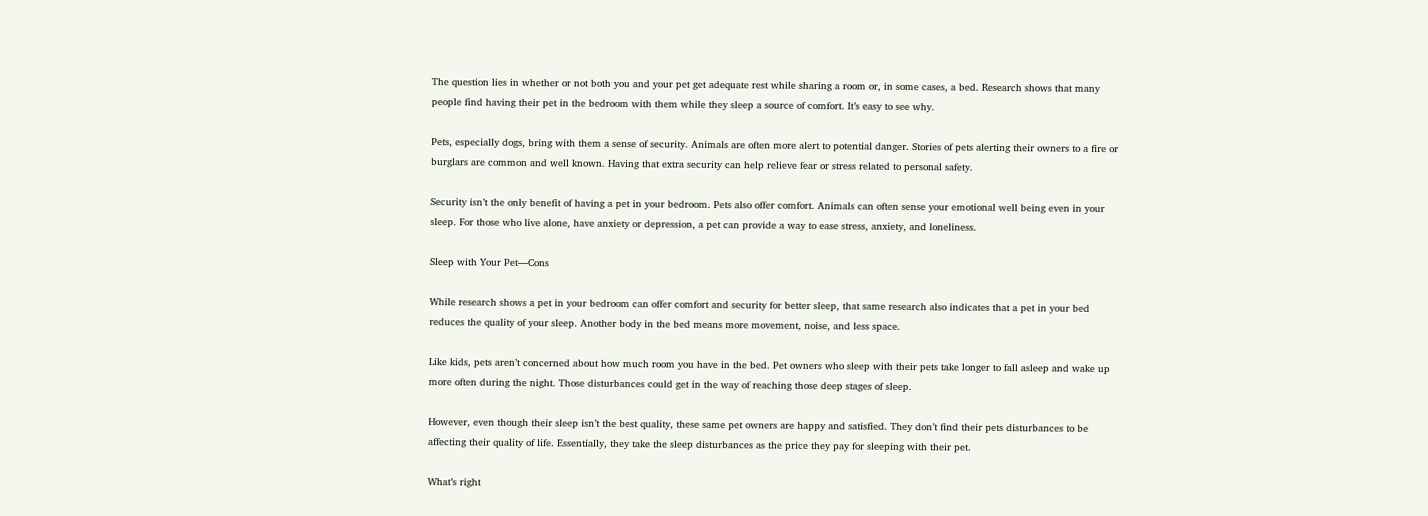The question lies in whether or not both you and your pet get adequate rest while sharing a room or, in some cases, a bed. Research shows that many people find having their pet in the bedroom with them while they sleep a source of comfort. It’s easy to see why.

Pets, especially dogs, bring with them a sense of security. Animals are often more alert to potential danger. Stories of pets alerting their owners to a fire or burglars are common and well known. Having that extra security can help relieve fear or stress related to personal safety.

Security isn’t the only benefit of having a pet in your bedroom. Pets also offer comfort. Animals can often sense your emotional well being even in your sleep. For those who live alone, have anxiety or depression, a pet can provide a way to ease stress, anxiety, and loneliness.

Sleep with Your Pet—Cons

While research shows a pet in your bedroom can offer comfort and security for better sleep, that same research also indicates that a pet in your bed reduces the quality of your sleep. Another body in the bed means more movement, noise, and less space.

Like kids, pets aren’t concerned about how much room you have in the bed. Pet owners who sleep with their pets take longer to fall asleep and wake up more often during the night. Those disturbances could get in the way of reaching those deep stages of sleep.

However, even though their sleep isn’t the best quality, these same pet owners are happy and satisfied. They don’t find their pets disturbances to be affecting their quality of life. Essentially, they take the sleep disturbances as the price they pay for sleeping with their pet.

What’s right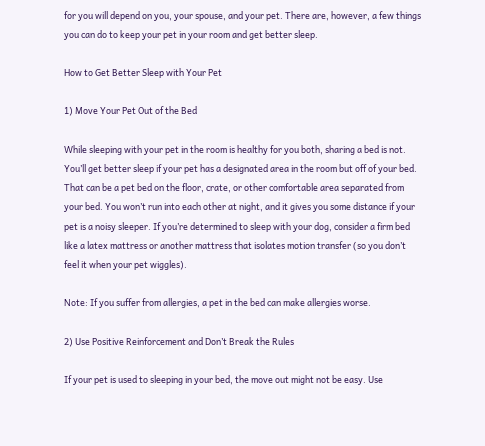for you will depend on you, your spouse, and your pet. There are, however, a few things you can do to keep your pet in your room and get better sleep.

How to Get Better Sleep with Your Pet

1) Move Your Pet Out of the Bed

While sleeping with your pet in the room is healthy for you both, sharing a bed is not. You’ll get better sleep if your pet has a designated area in the room but off of your bed. That can be a pet bed on the floor, crate, or other comfortable area separated from your bed. You won’t run into each other at night, and it gives you some distance if your pet is a noisy sleeper. If you’re determined to sleep with your dog, consider a firm bed like a latex mattress or another mattress that isolates motion transfer (so you don’t feel it when your pet wiggles).

Note: If you suffer from allergies, a pet in the bed can make allergies worse.

2) Use Positive Reinforcement and Don’t Break the Rules

If your pet is used to sleeping in your bed, the move out might not be easy. Use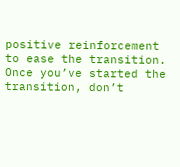positive reinforcement to ease the transition. Once you’ve started the transition, don’t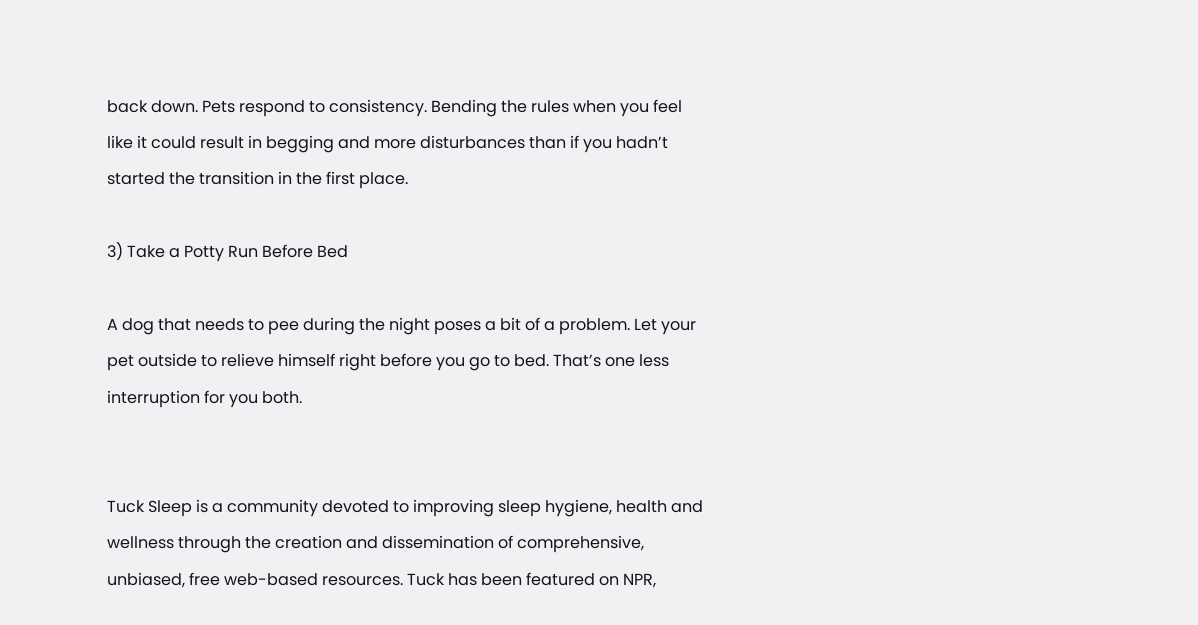back down. Pets respond to consistency. Bending the rules when you feel like it could result in begging and more disturbances than if you hadn’t started the transition in the first place.

3) Take a Potty Run Before Bed

A dog that needs to pee during the night poses a bit of a problem. Let your pet outside to relieve himself right before you go to bed. That’s one less interruption for you both.


Tuck Sleep is a community devoted to improving sleep hygiene, health and wellness through the creation and dissemination of comprehensive, unbiased, free web-based resources. Tuck has been featured on NPR,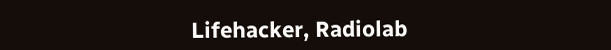Lifehacker, Radiolab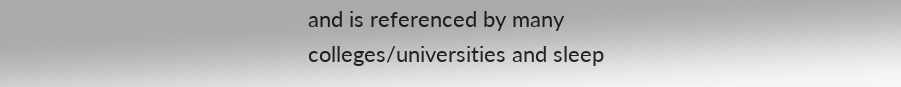and is referenced by many colleges/universities and sleep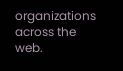organizations across the web.